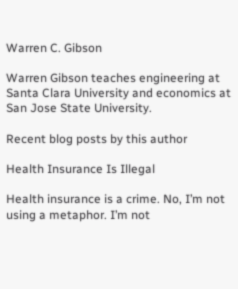Warren C. Gibson

Warren Gibson teaches engineering at Santa Clara University and economics at San Jose State University.

Recent blog posts by this author

Health Insurance Is Illegal

Health insurance is a crime. No, I’m not using a metaphor. I’m not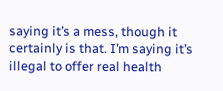saying it’s a mess, though it certainly is that. I’m saying it’s illegal to offer real health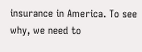insurance in America. To see why, we need to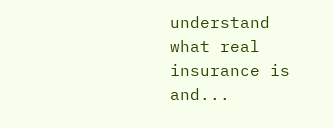understand what real insurance is and...